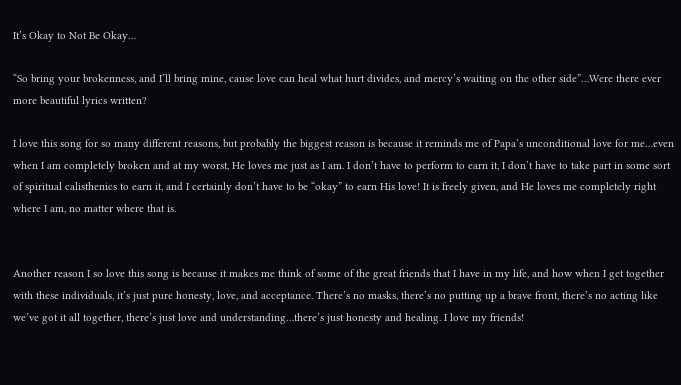It’s Okay to Not Be Okay…

“So bring your brokenness, and I’ll bring mine, cause love can heal what hurt divides, and mercy’s waiting on the other side”…Were there ever more beautiful lyrics written?

I love this song for so many different reasons, but probably the biggest reason is because it reminds me of Papa’s unconditional love for me…even when I am completely broken and at my worst, He loves me just as I am. I don’t have to perform to earn it, I don’t have to take part in some sort of spiritual calisthenics to earn it, and I certainly don’t have to be “okay” to earn His love! It is freely given, and He loves me completely right where I am, no matter where that is.


Another reason I so love this song is because it makes me think of some of the great friends that I have in my life, and how when I get together with these individuals, it’s just pure honesty, love, and acceptance. There’s no masks, there’s no putting up a brave front, there’s no acting like we’ve got it all together, there’s just love and understanding…there’s just honesty and healing. I love my friends!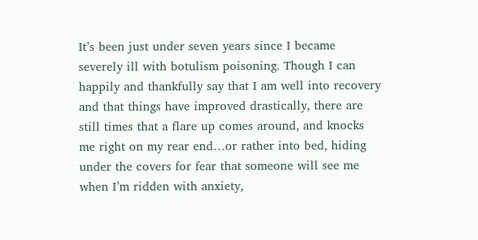It’s been just under seven years since I became severely ill with botulism poisoning. Though I can happily and thankfully say that I am well into recovery and that things have improved drastically, there are still times that a flare up comes around, and knocks me right on my rear end…or rather into bed, hiding under the covers for fear that someone will see me when I’m ridden with anxiety,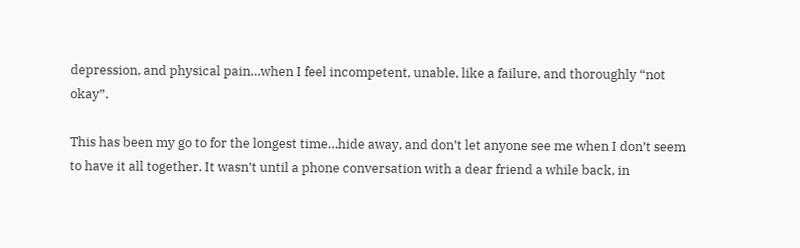depression, and physical pain…when I feel incompetent, unable, like a failure, and thoroughly “not okay”.

This has been my go to for the longest time…hide away, and don’t let anyone see me when I don’t seem to have it all together. It wasn’t until a phone conversation with a dear friend a while back, in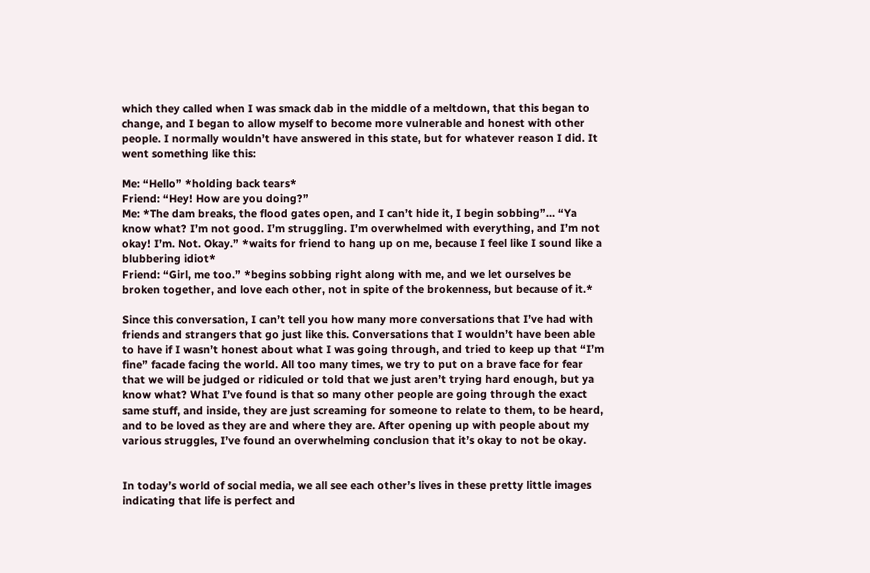which they called when I was smack dab in the middle of a meltdown, that this began to change, and I began to allow myself to become more vulnerable and honest with other people. I normally wouldn’t have answered in this state, but for whatever reason I did. It went something like this:

Me: “Hello” *holding back tears*
Friend: “Hey! How are you doing?”
Me: *The dam breaks, the flood gates open, and I can’t hide it, I begin sobbing”… “Ya know what? I’m not good. I’m struggling. I’m overwhelmed with everything, and I’m not okay! I’m. Not. Okay.” *waits for friend to hang up on me, because I feel like I sound like a blubbering idiot*
Friend: “Girl, me too.” *begins sobbing right along with me, and we let ourselves be broken together, and love each other, not in spite of the brokenness, but because of it.*

Since this conversation, I can’t tell you how many more conversations that I’ve had with friends and strangers that go just like this. Conversations that I wouldn’t have been able to have if I wasn’t honest about what I was going through, and tried to keep up that “I’m fine” facade facing the world. All too many times, we try to put on a brave face for fear that we will be judged or ridiculed or told that we just aren’t trying hard enough, but ya know what? What I’ve found is that so many other people are going through the exact same stuff, and inside, they are just screaming for someone to relate to them, to be heard, and to be loved as they are and where they are. After opening up with people about my various struggles, I’ve found an overwhelming conclusion that it’s okay to not be okay.


In today’s world of social media, we all see each other’s lives in these pretty little images indicating that life is perfect and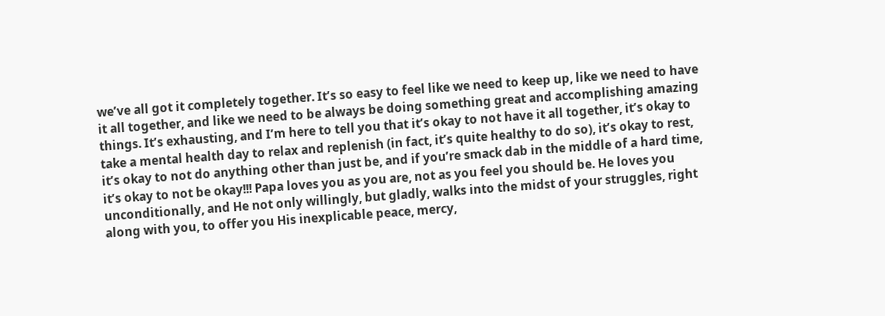we’ve all got it completely together. It’s so easy to feel like we need to keep up, like we need to have it all together, and like we need to be always be doing something great and accomplishing amazing things. It’s exhausting, and I’m here to tell you that it’s okay to not have it all together, it’s okay to take a mental health day to relax and replenish (in fact, it’s quite healthy to do so), it’s okay to rest, it’s okay to not do anything other than just be, and if you’re smack dab in the middle of a hard time, it’s okay to not be okay!!! Papa loves you as you are, not as you feel you should be. He loves you unconditionally, and He not only willingly, but gladly, walks into the midst of your struggles, right along with you, to offer you His inexplicable peace, mercy,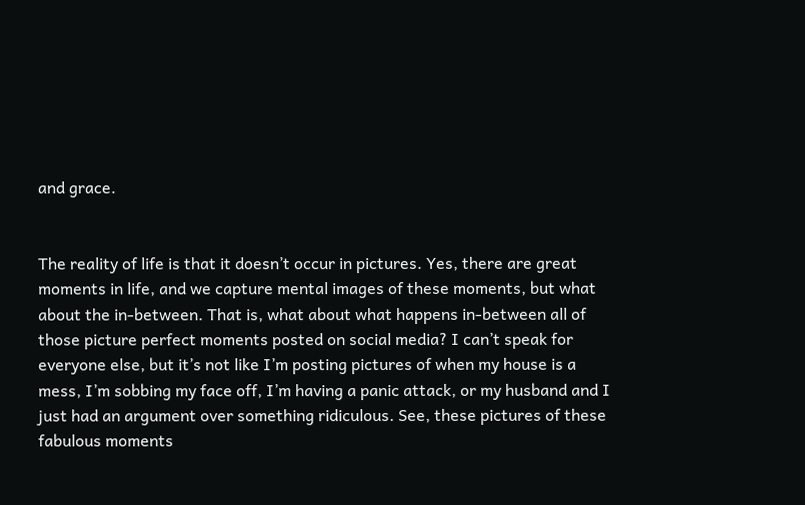and grace.


The reality of life is that it doesn’t occur in pictures. Yes, there are great moments in life, and we capture mental images of these moments, but what about the in-between. That is, what about what happens in-between all of those picture perfect moments posted on social media? I can’t speak for everyone else, but it’s not like I’m posting pictures of when my house is a mess, I’m sobbing my face off, I’m having a panic attack, or my husband and I just had an argument over something ridiculous. See, these pictures of these fabulous moments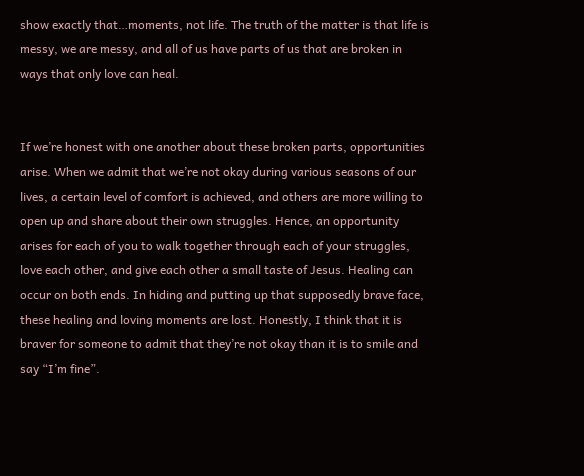show exactly that…moments, not life. The truth of the matter is that life is messy, we are messy, and all of us have parts of us that are broken in ways that only love can heal.


If we’re honest with one another about these broken parts, opportunities arise. When we admit that we’re not okay during various seasons of our lives, a certain level of comfort is achieved, and others are more willing to open up and share about their own struggles. Hence, an opportunity arises for each of you to walk together through each of your struggles, love each other, and give each other a small taste of Jesus. Healing can occur on both ends. In hiding and putting up that supposedly brave face, these healing and loving moments are lost. Honestly, I think that it is braver for someone to admit that they’re not okay than it is to smile and say “I’m fine”.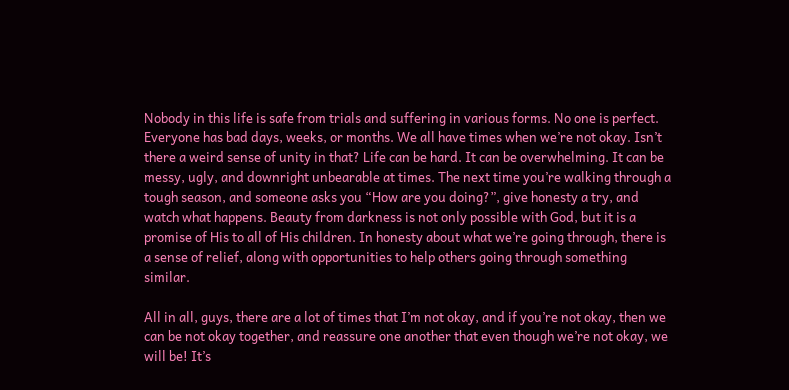Nobody in this life is safe from trials and suffering in various forms. No one is perfect. Everyone has bad days, weeks, or months. We all have times when we’re not okay. Isn’t there a weird sense of unity in that? Life can be hard. It can be overwhelming. It can be messy, ugly, and downright unbearable at times. The next time you’re walking through a tough season, and someone asks you “How are you doing?”, give honesty a try, and watch what happens. Beauty from darkness is not only possible with God, but it is a promise of His to all of His children. In honesty about what we’re going through, there is a sense of relief, along with opportunities to help others going through something similar.

All in all, guys, there are a lot of times that I’m not okay, and if you’re not okay, then we can be not okay together, and reassure one another that even though we’re not okay, we will be! It’s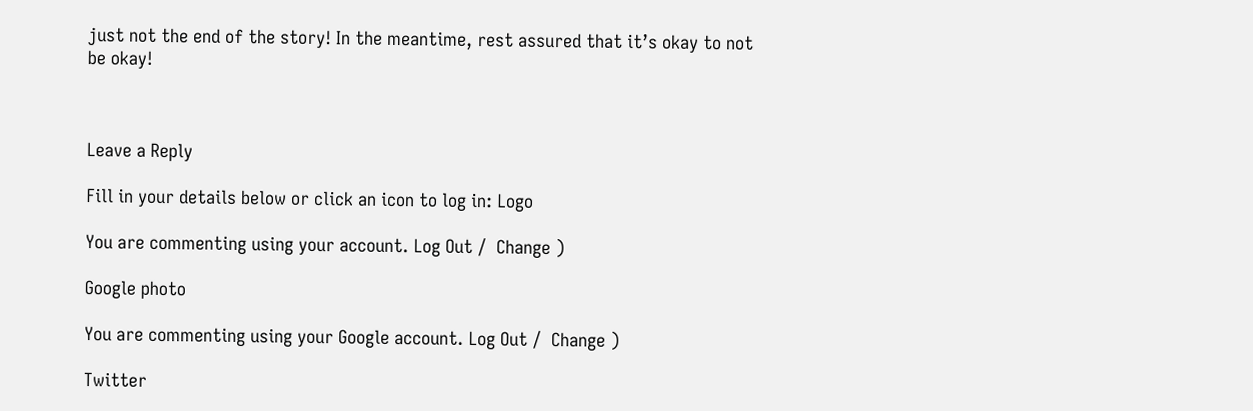just not the end of the story! In the meantime, rest assured that it’s okay to not be okay!



Leave a Reply

Fill in your details below or click an icon to log in: Logo

You are commenting using your account. Log Out /  Change )

Google photo

You are commenting using your Google account. Log Out /  Change )

Twitter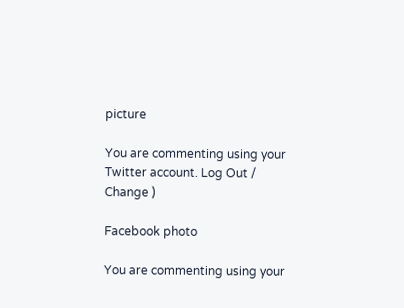picture

You are commenting using your Twitter account. Log Out /  Change )

Facebook photo

You are commenting using your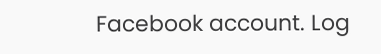Facebook account. Log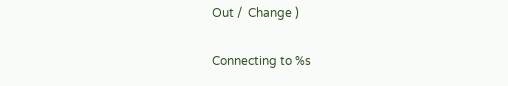Out /  Change )

Connecting to %s